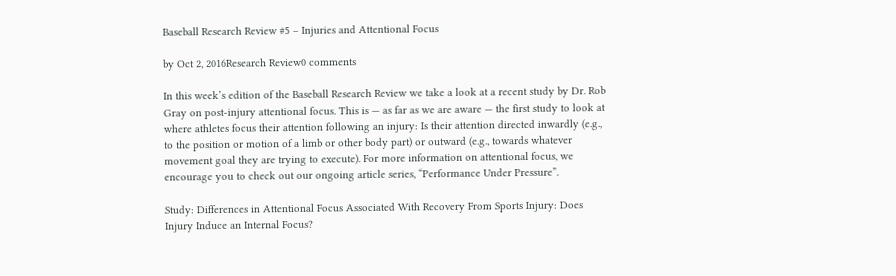Baseball Research Review #5 – Injuries and Attentional Focus

by Oct 2, 2016Research Review0 comments

In this week’s edition of the Baseball Research Review we take a look at a recent study by Dr. Rob Gray on post-injury attentional focus. This is — as far as we are aware — the first study to look at where athletes focus their attention following an injury: Is their attention directed inwardly (e.g., to the position or motion of a limb or other body part) or outward (e.g., towards whatever movement goal they are trying to execute). For more information on attentional focus, we encourage you to check out our ongoing article series, “Performance Under Pressure”.

Study: Differences in Attentional Focus Associated With Recovery From Sports Injury: Does Injury Induce an Internal Focus?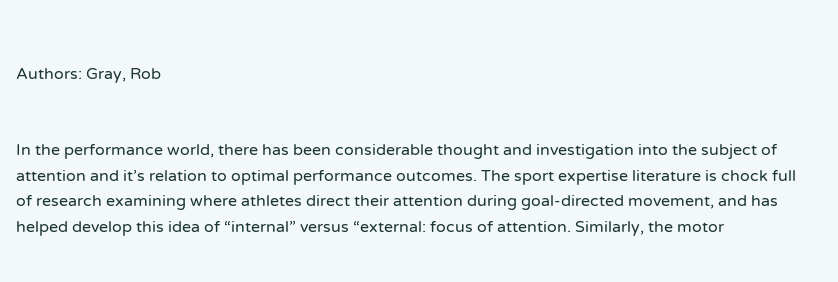Authors: Gray, Rob


In the performance world, there has been considerable thought and investigation into the subject of attention and it’s relation to optimal performance outcomes. The sport expertise literature is chock full of research examining where athletes direct their attention during goal-directed movement, and has helped develop this idea of “internal” versus “external: focus of attention. Similarly, the motor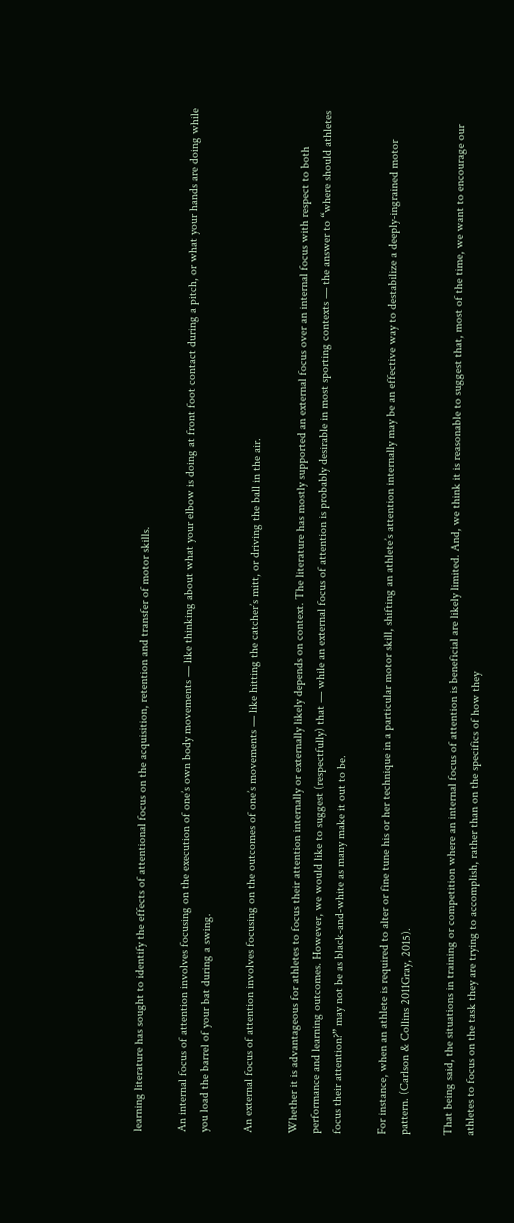learning literature has sought to identify the effects of attentional focus on the acquisition, retention and transfer of motor skills.

An internal focus of attention involves focusing on the execution of one’s own body movements — like thinking about what your elbow is doing at front foot contact during a pitch, or what your hands are doing while you load the barrel of your bat during a swing.

An external focus of attention involves focusing on the outcomes of one’s movements — like hitting the catcher’s mitt, or driving the ball in the air.

Whether it is advantageous for athletes to focus their attention internally or externally likely depends on context. The literature has mostly supported an external focus over an internal focus with respect to both performance and learning outcomes. However, we would like to suggest (respectfully) that — while an external focus of attention is probably desirable in most sporting contexts — the answer to “where should athletes focus their attention?” may not be as black-and-white as many make it out to be.

For instance, when an athlete is required to alter or fine tune his or her technique in a particular motor skill, shifting an athlete’s attention internally may be an effective way to destabilize a deeply-ingrained motor pattern. (Carlson & Collins 2011Gray, 2015).

That being said, the situations in training or competition where an internal focus of attention is beneficial are likely limited. And, we think it is reasonable to suggest that, most of the time, we want to encourage our athletes to focus on the task they are trying to accomplish, rather than on the specifics of how they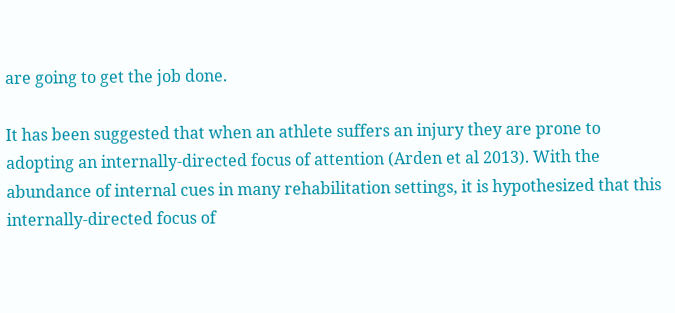are going to get the job done.

It has been suggested that when an athlete suffers an injury they are prone to adopting an internally-directed focus of attention (Arden et al 2013). With the abundance of internal cues in many rehabilitation settings, it is hypothesized that this internally-directed focus of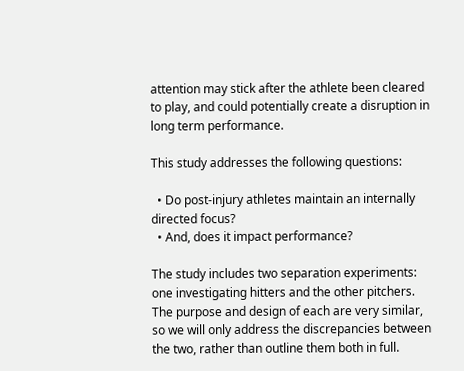attention may stick after the athlete been cleared to play, and could potentially create a disruption in long term performance.

This study addresses the following questions:

  • Do post-injury athletes maintain an internally directed focus?
  • And, does it impact performance?

The study includes two separation experiments: one investigating hitters and the other pitchers. The purpose and design of each are very similar, so we will only address the discrepancies between the two, rather than outline them both in full.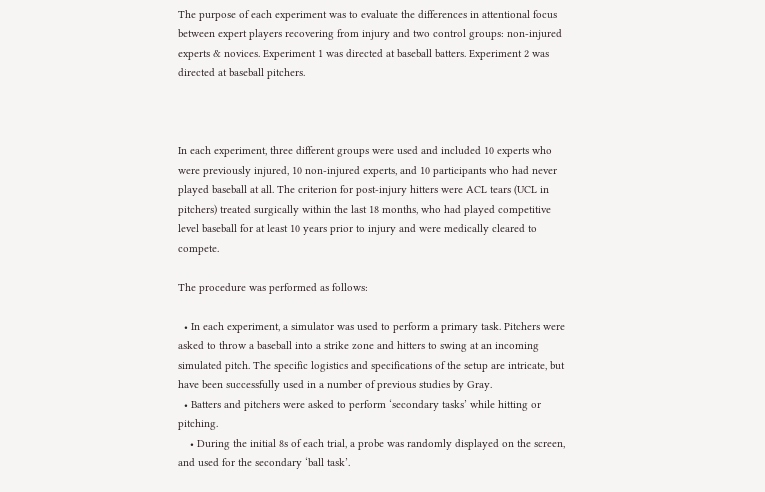The purpose of each experiment was to evaluate the differences in attentional focus between expert players recovering from injury and two control groups: non-injured experts & novices. Experiment 1 was directed at baseball batters. Experiment 2 was directed at baseball pitchers.



In each experiment, three different groups were used and included 10 experts who were previously injured, 10 non-injured experts, and 10 participants who had never played baseball at all. The criterion for post-injury hitters were ACL tears (UCL in pitchers) treated surgically within the last 18 months, who had played competitive level baseball for at least 10 years prior to injury and were medically cleared to compete.

The procedure was performed as follows:

  • In each experiment, a simulator was used to perform a primary task. Pitchers were asked to throw a baseball into a strike zone and hitters to swing at an incoming simulated pitch. The specific logistics and specifications of the setup are intricate, but have been successfully used in a number of previous studies by Gray.
  • Batters and pitchers were asked to perform ‘secondary tasks’ while hitting or pitching.
    • During the initial 8s of each trial, a probe was randomly displayed on the screen, and used for the secondary ‘ball task’.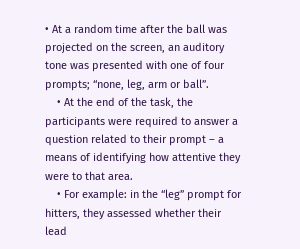• At a random time after the ball was projected on the screen, an auditory tone was presented with one of four prompts; “none, leg, arm or ball”.
    • At the end of the task, the participants were required to answer a question related to their prompt – a means of identifying how attentive they were to that area.
    • For example: in the “leg” prompt for hitters, they assessed whether their lead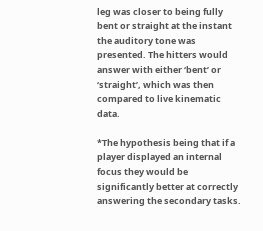leg was closer to being fully bent or straight at the instant the auditory tone was presented. The hitters would answer with either ‘bent’ or ‘straight’, which was then compared to live kinematic data.

*The hypothesis being that if a player displayed an internal focus they would be significantly better at correctly answering the secondary tasks.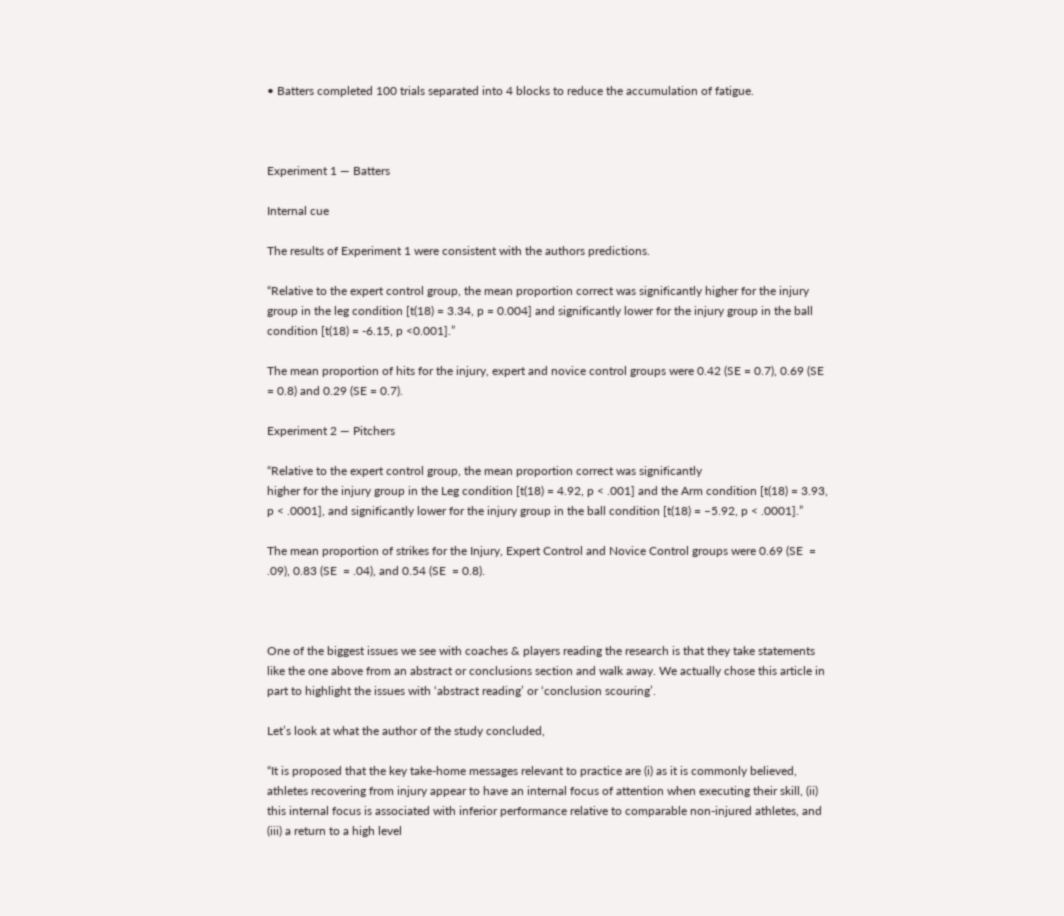• Batters completed 100 trials separated into 4 blocks to reduce the accumulation of fatigue.



Experiment 1 — Batters

Internal cue

The results of Experiment 1 were consistent with the authors predictions.

“Relative to the expert control group, the mean proportion correct was significantly higher for the injury group in the leg condition [t(18) = 3.34, p = 0.004] and significantly lower for the injury group in the ball condition [t(18) = -6.15, p <0.001].”

The mean proportion of hits for the injury, expert and novice control groups were 0.42 (SE = 0.7), 0.69 (SE = 0.8) and 0.29 (SE = 0.7).

Experiment 2 — Pitchers

“Relative to the expert control group, the mean proportion correct was significantly
higher for the injury group in the Leg condition [t(18) = 4.92, p < .001] and the Arm condition [t(18) = 3.93, p < .0001], and significantly lower for the injury group in the ball condition [t(18) = –5.92, p < .0001].”

The mean proportion of strikes for the Injury, Expert Control and Novice Control groups were 0.69 (SE  = .09), 0.83 (SE  = .04), and 0.54 (SE  = 0.8).



One of the biggest issues we see with coaches & players reading the research is that they take statements like the one above from an abstract or conclusions section and walk away. We actually chose this article in part to highlight the issues with ‘abstract reading’ or ‘conclusion scouring’.

Let’s look at what the author of the study concluded,

“It is proposed that the key take-home messages relevant to practice are (i) as it is commonly believed, athletes recovering from injury appear to have an internal focus of attention when executing their skill, (ii) this internal focus is associated with inferior performance relative to comparable non-injured athletes, and (iii) a return to a high level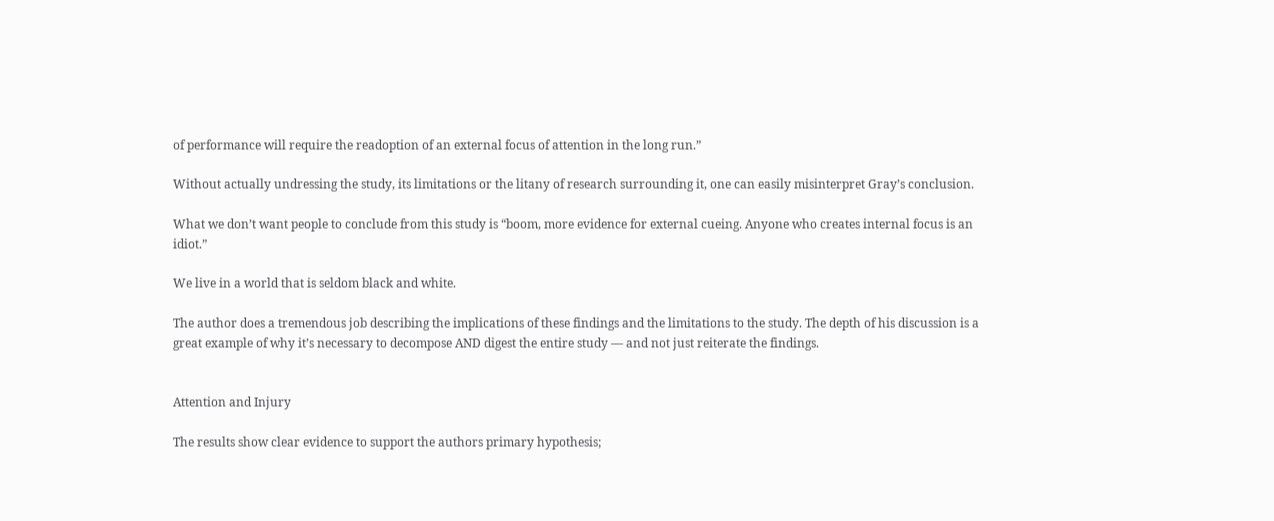of performance will require the readoption of an external focus of attention in the long run.”

Without actually undressing the study, its limitations or the litany of research surrounding it, one can easily misinterpret Gray’s conclusion.

What we don’t want people to conclude from this study is “boom, more evidence for external cueing. Anyone who creates internal focus is an idiot.”

We live in a world that is seldom black and white.

The author does a tremendous job describing the implications of these findings and the limitations to the study. The depth of his discussion is a great example of why it’s necessary to decompose AND digest the entire study — and not just reiterate the findings.


Attention and Injury

The results show clear evidence to support the authors primary hypothesis;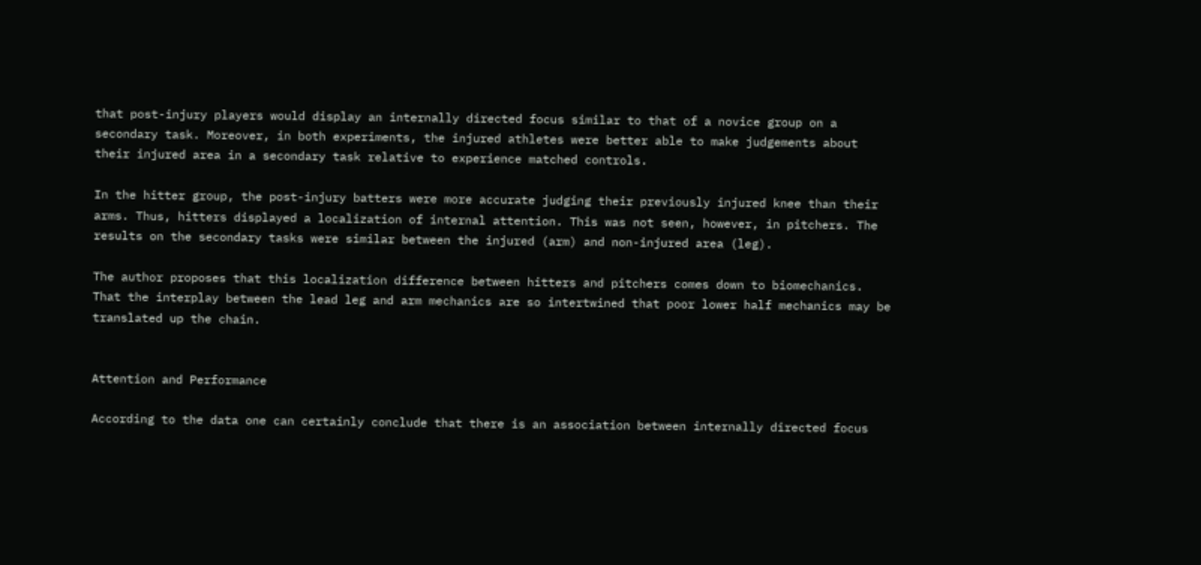that post-injury players would display an internally directed focus similar to that of a novice group on a secondary task. Moreover, in both experiments, the injured athletes were better able to make judgements about their injured area in a secondary task relative to experience matched controls.

In the hitter group, the post-injury batters were more accurate judging their previously injured knee than their arms. Thus, hitters displayed a localization of internal attention. This was not seen, however, in pitchers. The results on the secondary tasks were similar between the injured (arm) and non-injured area (leg).

The author proposes that this localization difference between hitters and pitchers comes down to biomechanics. That the interplay between the lead leg and arm mechanics are so intertwined that poor lower half mechanics may be translated up the chain.


Attention and Performance

According to the data one can certainly conclude that there is an association between internally directed focus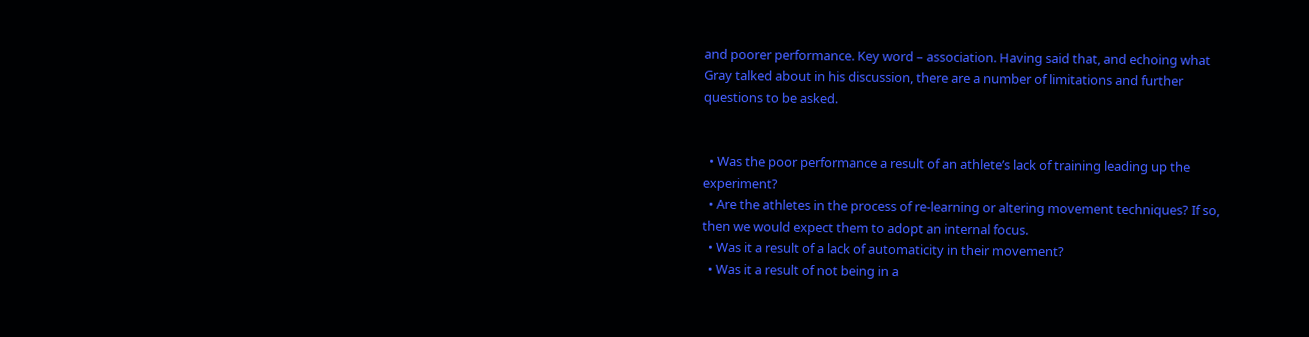and poorer performance. Key word – association. Having said that, and echoing what Gray talked about in his discussion, there are a number of limitations and further questions to be asked.


  • Was the poor performance a result of an athlete’s lack of training leading up the experiment?
  • Are the athletes in the process of re-learning or altering movement techniques? If so, then we would expect them to adopt an internal focus.
  • Was it a result of a lack of automaticity in their movement?
  • Was it a result of not being in a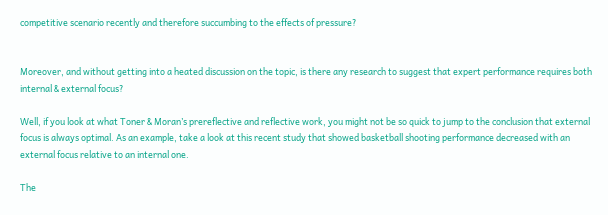competitive scenario recently and therefore succumbing to the effects of pressure?


Moreover, and without getting into a heated discussion on the topic, is there any research to suggest that expert performance requires both internal & external focus?

Well, if you look at what Toner & Moran’s prereflective and reflective work, you might not be so quick to jump to the conclusion that external focus is always optimal. As an example, take a look at this recent study that showed basketball shooting performance decreased with an external focus relative to an internal one.

The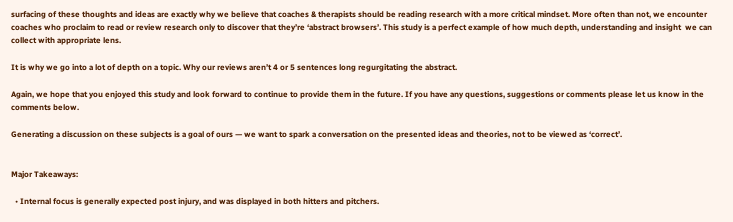surfacing of these thoughts and ideas are exactly why we believe that coaches & therapists should be reading research with a more critical mindset. More often than not, we encounter coaches who proclaim to read or review research only to discover that they’re ‘abstract browsers’. This study is a perfect example of how much depth, understanding and insight  we can collect with appropriate lens.

It is why we go into a lot of depth on a topic. Why our reviews aren’t 4 or 5 sentences long regurgitating the abstract.

Again, we hope that you enjoyed this study and look forward to continue to provide them in the future. If you have any questions, suggestions or comments please let us know in the comments below.

Generating a discussion on these subjects is a goal of ours — we want to spark a conversation on the presented ideas and theories, not to be viewed as ‘correct’.


Major Takeaways:

  • Internal focus is generally expected post injury, and was displayed in both hitters and pitchers.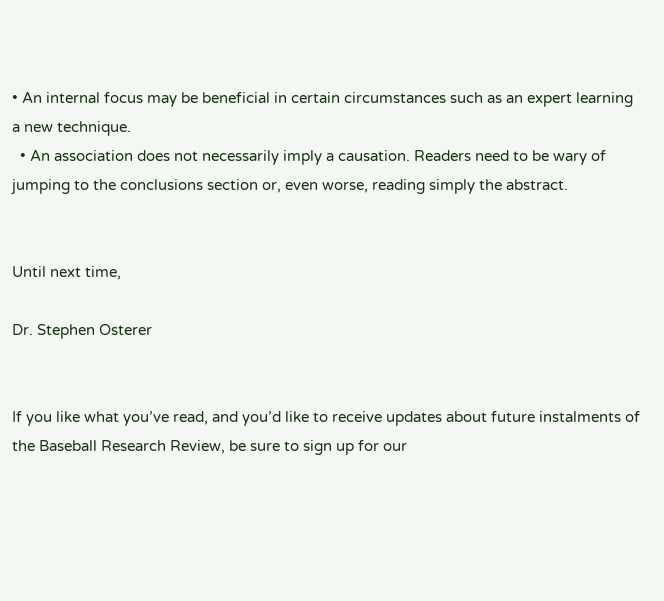• An internal focus may be beneficial in certain circumstances such as an expert learning a new technique.
  • An association does not necessarily imply a causation. Readers need to be wary of jumping to the conclusions section or, even worse, reading simply the abstract.


Until next time,

Dr. Stephen Osterer


If you like what you’ve read, and you’d like to receive updates about future instalments of the Baseball Research Review, be sure to sign up for our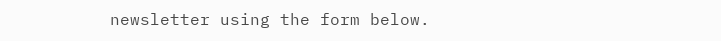newsletter using the form below.